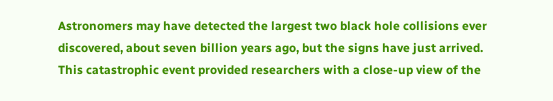Astronomers may have detected the largest two black hole collisions ever discovered, about seven billion years ago, but the signs have just arrived. This catastrophic event provided researchers with a close-up view of the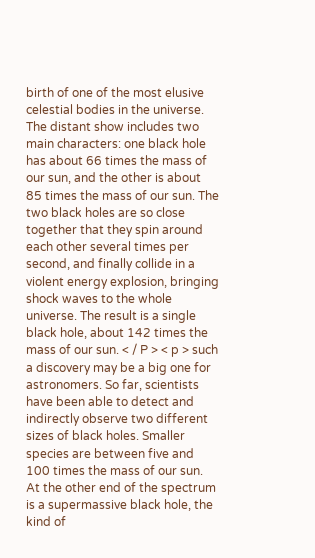birth of one of the most elusive celestial bodies in the universe. The distant show includes two main characters: one black hole has about 66 times the mass of our sun, and the other is about 85 times the mass of our sun. The two black holes are so close together that they spin around each other several times per second, and finally collide in a violent energy explosion, bringing shock waves to the whole universe. The result is a single black hole, about 142 times the mass of our sun. < / P > < p > such a discovery may be a big one for astronomers. So far, scientists have been able to detect and indirectly observe two different sizes of black holes. Smaller species are between five and 100 times the mass of our sun. At the other end of the spectrum is a supermassive black hole, the kind of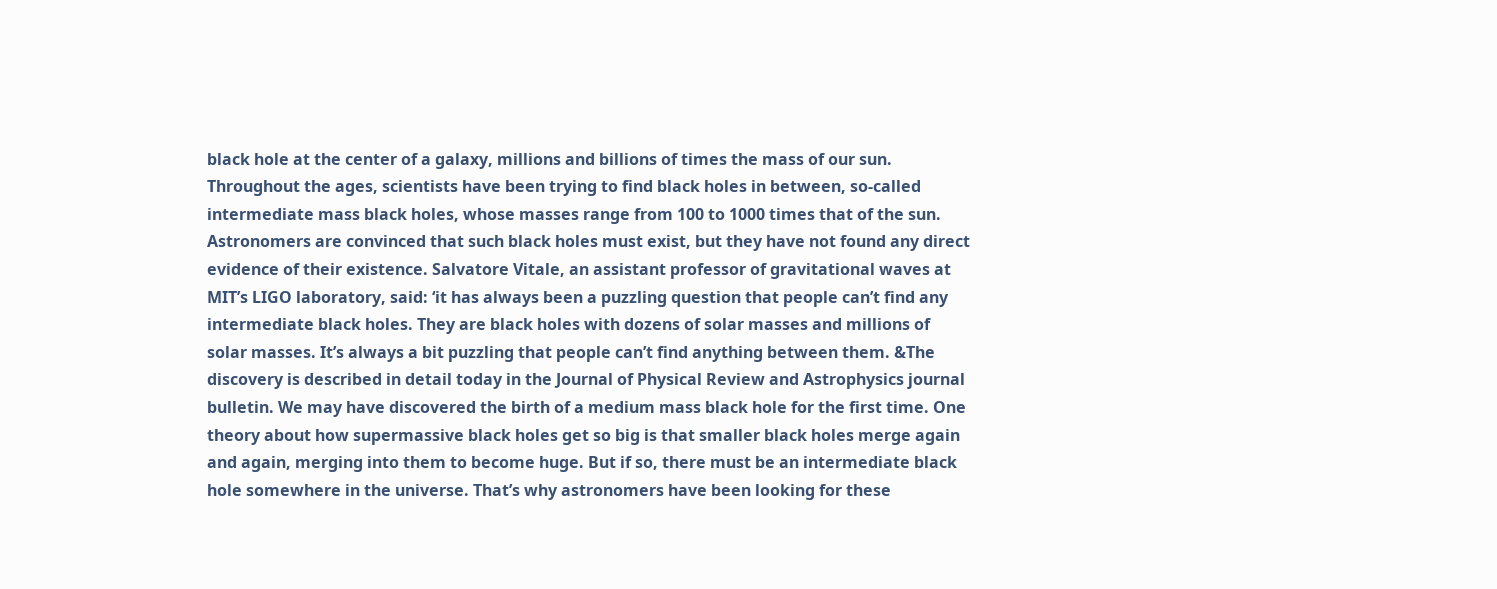black hole at the center of a galaxy, millions and billions of times the mass of our sun. Throughout the ages, scientists have been trying to find black holes in between, so-called intermediate mass black holes, whose masses range from 100 to 1000 times that of the sun. Astronomers are convinced that such black holes must exist, but they have not found any direct evidence of their existence. Salvatore Vitale, an assistant professor of gravitational waves at MIT’s LIGO laboratory, said: ‘it has always been a puzzling question that people can’t find any intermediate black holes. They are black holes with dozens of solar masses and millions of solar masses. It’s always a bit puzzling that people can’t find anything between them. &The discovery is described in detail today in the Journal of Physical Review and Astrophysics journal bulletin. We may have discovered the birth of a medium mass black hole for the first time. One theory about how supermassive black holes get so big is that smaller black holes merge again and again, merging into them to become huge. But if so, there must be an intermediate black hole somewhere in the universe. That’s why astronomers have been looking for these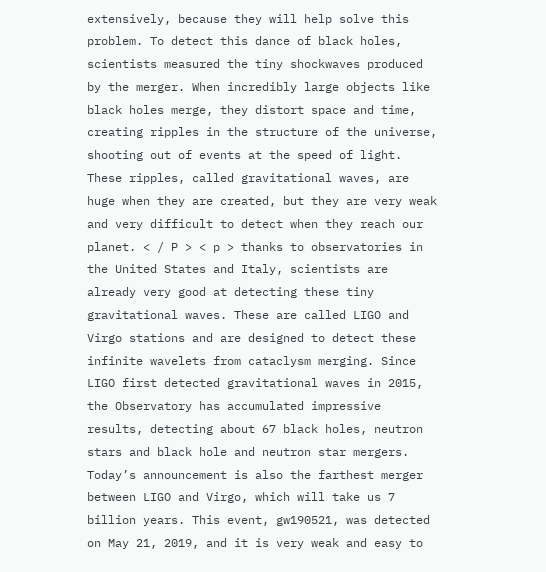extensively, because they will help solve this problem. To detect this dance of black holes, scientists measured the tiny shockwaves produced by the merger. When incredibly large objects like black holes merge, they distort space and time, creating ripples in the structure of the universe, shooting out of events at the speed of light. These ripples, called gravitational waves, are huge when they are created, but they are very weak and very difficult to detect when they reach our planet. < / P > < p > thanks to observatories in the United States and Italy, scientists are already very good at detecting these tiny gravitational waves. These are called LIGO and Virgo stations and are designed to detect these infinite wavelets from cataclysm merging. Since LIGO first detected gravitational waves in 2015, the Observatory has accumulated impressive results, detecting about 67 black holes, neutron stars and black hole and neutron star mergers. Today’s announcement is also the farthest merger between LIGO and Virgo, which will take us 7 billion years. This event, gw190521, was detected on May 21, 2019, and it is very weak and easy to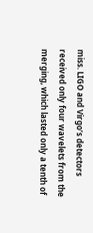miss. LIGO and Virgo’s detectors received only four wavelets from the merging, which lasted only a tenth of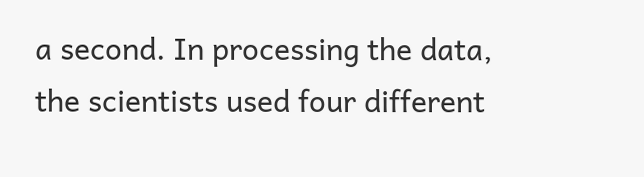a second. In processing the data, the scientists used four different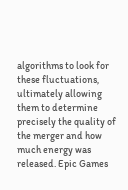algorithms to look for these fluctuations, ultimately allowing them to determine precisely the quality of the merger and how much energy was released. Epic Games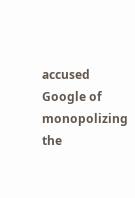accused Google of monopolizing the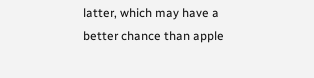latter, which may have a better chance than apple